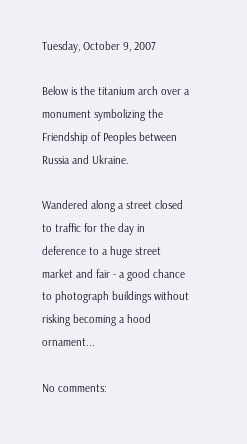Tuesday, October 9, 2007

Below is the titanium arch over a monument symbolizing the Friendship of Peoples between Russia and Ukraine.

Wandered along a street closed to traffic for the day in deference to a huge street market and fair - a good chance to photograph buildings without risking becoming a hood ornament...

No comments: